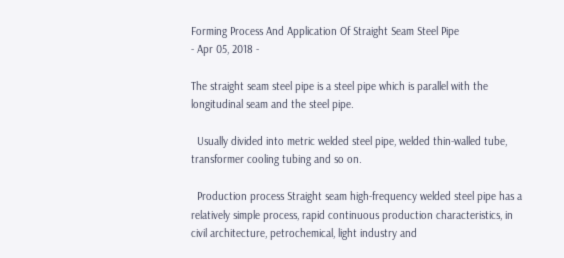Forming Process And Application Of Straight Seam Steel Pipe
- Apr 05, 2018 -

The straight seam steel pipe is a steel pipe which is parallel with the longitudinal seam and the steel pipe.

  Usually divided into metric welded steel pipe, welded thin-walled tube, transformer cooling tubing and so on.

  Production process Straight seam high-frequency welded steel pipe has a relatively simple process, rapid continuous production characteristics, in civil architecture, petrochemical, light industry and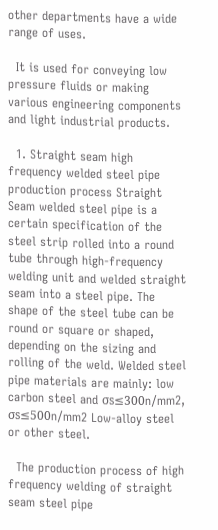other departments have a wide range of uses.

  It is used for conveying low pressure fluids or making various engineering components and light industrial products.

  1. Straight seam high frequency welded steel pipe production process Straight Seam welded steel pipe is a certain specification of the steel strip rolled into a round tube through high-frequency welding unit and welded straight seam into a steel pipe. The shape of the steel tube can be round or square or shaped, depending on the sizing and rolling of the weld. Welded steel pipe materials are mainly: low carbon steel and σs≤300n/mm2, σs≤500n/mm2 Low-alloy steel or other steel.

  The production process of high frequency welding of straight seam steel pipe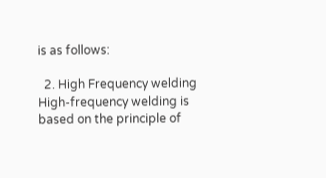is as follows:

  2. High Frequency welding High-frequency welding is based on the principle of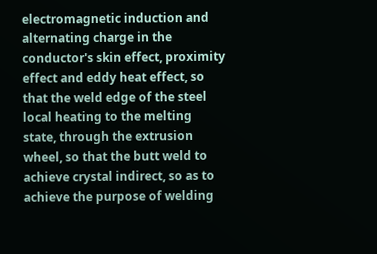electromagnetic induction and alternating charge in the conductor's skin effect, proximity effect and eddy heat effect, so that the weld edge of the steel local heating to the melting state, through the extrusion wheel, so that the butt weld to achieve crystal indirect, so as to achieve the purpose of welding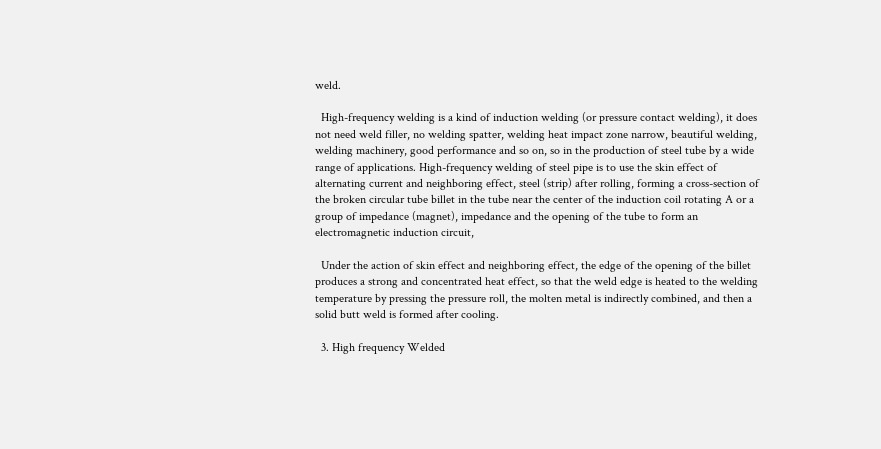weld.

  High-frequency welding is a kind of induction welding (or pressure contact welding), it does not need weld filler, no welding spatter, welding heat impact zone narrow, beautiful welding, welding machinery, good performance and so on, so in the production of steel tube by a wide range of applications. High-frequency welding of steel pipe is to use the skin effect of alternating current and neighboring effect, steel (strip) after rolling, forming a cross-section of the broken circular tube billet in the tube near the center of the induction coil rotating A or a group of impedance (magnet), impedance and the opening of the tube to form an electromagnetic induction circuit,

  Under the action of skin effect and neighboring effect, the edge of the opening of the billet produces a strong and concentrated heat effect, so that the weld edge is heated to the welding temperature by pressing the pressure roll, the molten metal is indirectly combined, and then a solid butt weld is formed after cooling.

  3. High frequency Welded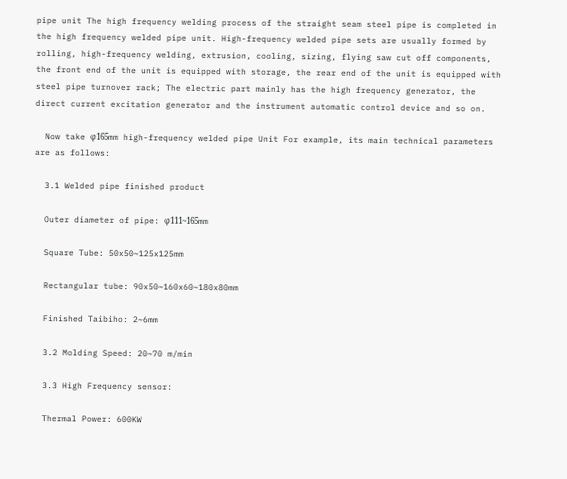pipe unit The high frequency welding process of the straight seam steel pipe is completed in the high frequency welded pipe unit. High-frequency welded pipe sets are usually formed by rolling, high-frequency welding, extrusion, cooling, sizing, flying saw cut off components, the front end of the unit is equipped with storage, the rear end of the unit is equipped with steel pipe turnover rack; The electric part mainly has the high frequency generator, the direct current excitation generator and the instrument automatic control device and so on.

  Now take φ165mm high-frequency welded pipe Unit For example, its main technical parameters are as follows:

  3.1 Welded pipe finished product

  Outer diameter of pipe: φ111~165mm

  Square Tube: 50x50~125x125mm

  Rectangular tube: 90x50~160x60~180x80mm

  Finished Taibiho: 2~6mm

  3.2 Molding Speed: 20~70 m/min

  3.3 High Frequency sensor:

  Thermal Power: 600KW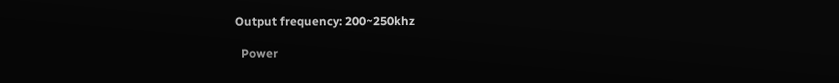Output frequency: 200~250khz

  Power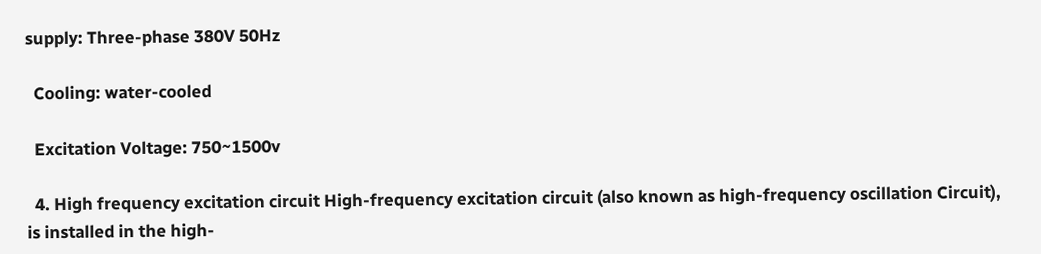supply: Three-phase 380V 50Hz

  Cooling: water-cooled

  Excitation Voltage: 750~1500v

  4. High frequency excitation circuit High-frequency excitation circuit (also known as high-frequency oscillation Circuit), is installed in the high-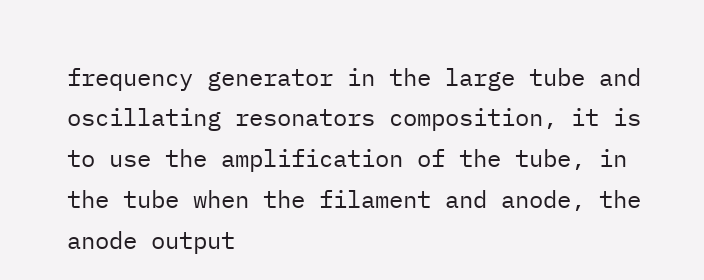frequency generator in the large tube and oscillating resonators composition, it is to use the amplification of the tube, in the tube when the filament and anode, the anode output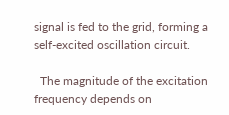signal is fed to the grid, forming a self-excited oscillation circuit.

  The magnitude of the excitation frequency depends on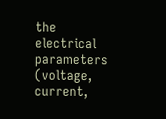the electrical parameters (voltage, current,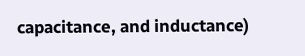capacitance, and inductance)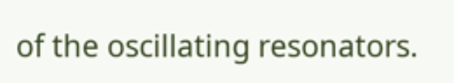of the oscillating resonators.